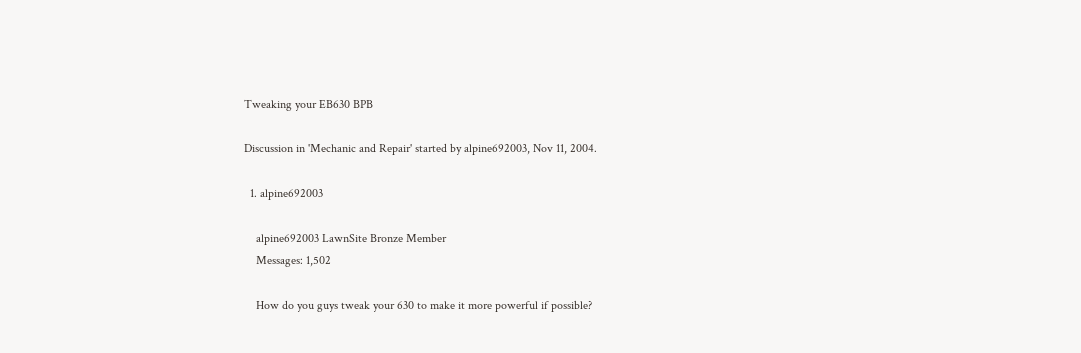Tweaking your EB630 BPB

Discussion in 'Mechanic and Repair' started by alpine692003, Nov 11, 2004.

  1. alpine692003

    alpine692003 LawnSite Bronze Member
    Messages: 1,502

    How do you guys tweak your 630 to make it more powerful if possible?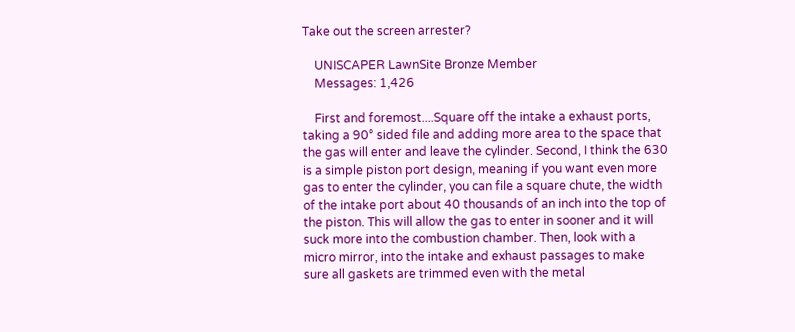Take out the screen arrester?

    UNISCAPER LawnSite Bronze Member
    Messages: 1,426

    First and foremost....Square off the intake a exhaust ports, taking a 90° sided file and adding more area to the space that the gas will enter and leave the cylinder. Second, I think the 630 is a simple piston port design, meaning if you want even more gas to enter the cylinder, you can file a square chute, the width of the intake port about 40 thousands of an inch into the top of the piston. This will allow the gas to enter in sooner and it will suck more into the combustion chamber. Then, look with a micro mirror, into the intake and exhaust passages to make sure all gaskets are trimmed even with the metal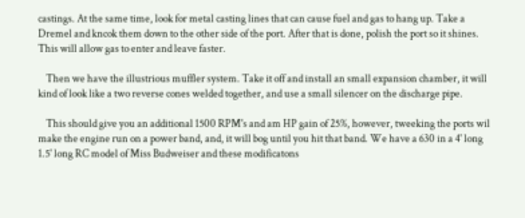castings. At the same time, look for metal casting lines that can cause fuel and gas to hang up. Take a Dremel and kncok them down to the other side of the port. After that is done, polish the port so it shines. This will allow gas to enter and leave faster.

    Then we have the illustrious muffler system. Take it off and install an small expansion chamber, it will kind of look like a two reverse cones welded together, and use a small silencer on the discharge pipe.

    This should give you an additional 1500 RPM's and am HP gain of 25%, however, tweeking the ports wil make the engine run on a power band, and, it will bog until you hit that band. We have a 630 in a 4' long 1.5' long RC model of Miss Budweiser and these modificatons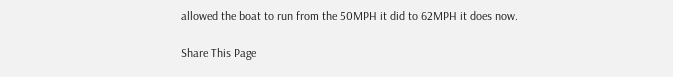allowed the boat to run from the 50MPH it did to 62MPH it does now.

Share This Page